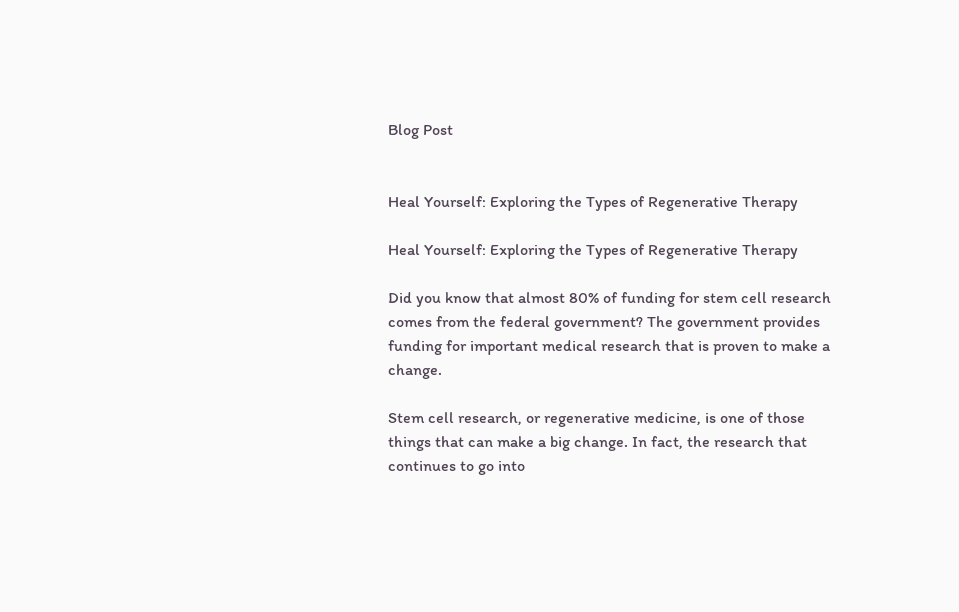Blog Post


Heal Yourself: Exploring the Types of Regenerative Therapy

Heal Yourself: Exploring the Types of Regenerative Therapy

Did you know that almost 80% of funding for stem cell research comes from the federal government? The government provides funding for important medical research that is proven to make a change.

Stem cell research, or regenerative medicine, is one of those things that can make a big change. In fact, the research that continues to go into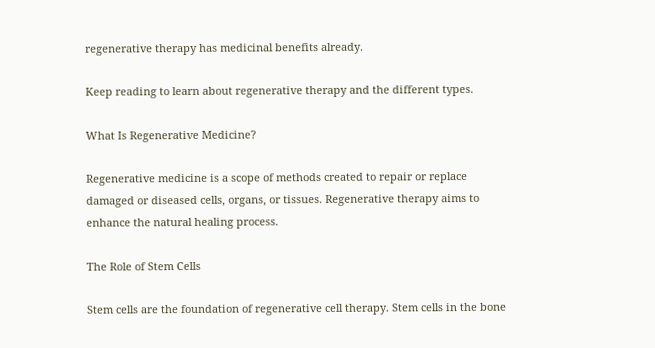regenerative therapy has medicinal benefits already.

Keep reading to learn about regenerative therapy and the different types.

What Is Regenerative Medicine?

Regenerative medicine is a scope of methods created to repair or replace damaged or diseased cells, organs, or tissues. Regenerative therapy aims to enhance the natural healing process.

The Role of Stem Cells

Stem cells are the foundation of regenerative cell therapy. Stem cells in the bone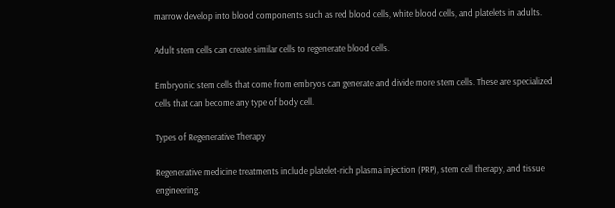marrow develop into blood components such as red blood cells, white blood cells, and platelets in adults.

Adult stem cells can create similar cells to regenerate blood cells.

Embryonic stem cells that come from embryos can generate and divide more stem cells. These are specialized cells that can become any type of body cell.

Types of Regenerative Therapy

Regenerative medicine treatments include platelet-rich plasma injection (PRP), stem cell therapy, and tissue engineering.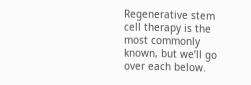Regenerative stem cell therapy is the most commonly known, but we’ll go over each below.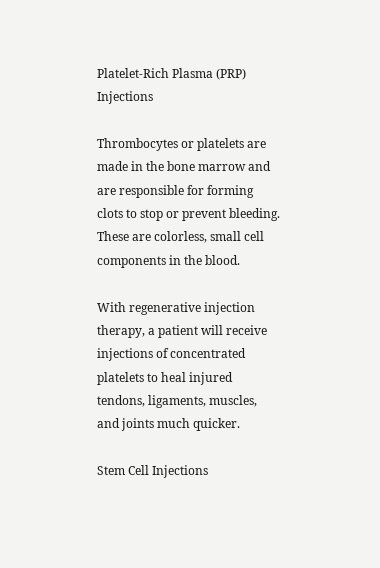Platelet-Rich Plasma (PRP) Injections

Thrombocytes or platelets are made in the bone marrow and are responsible for forming clots to stop or prevent bleeding. These are colorless, small cell components in the blood.

With regenerative injection therapy, a patient will receive injections of concentrated platelets to heal injured tendons, ligaments, muscles, and joints much quicker.

Stem Cell Injections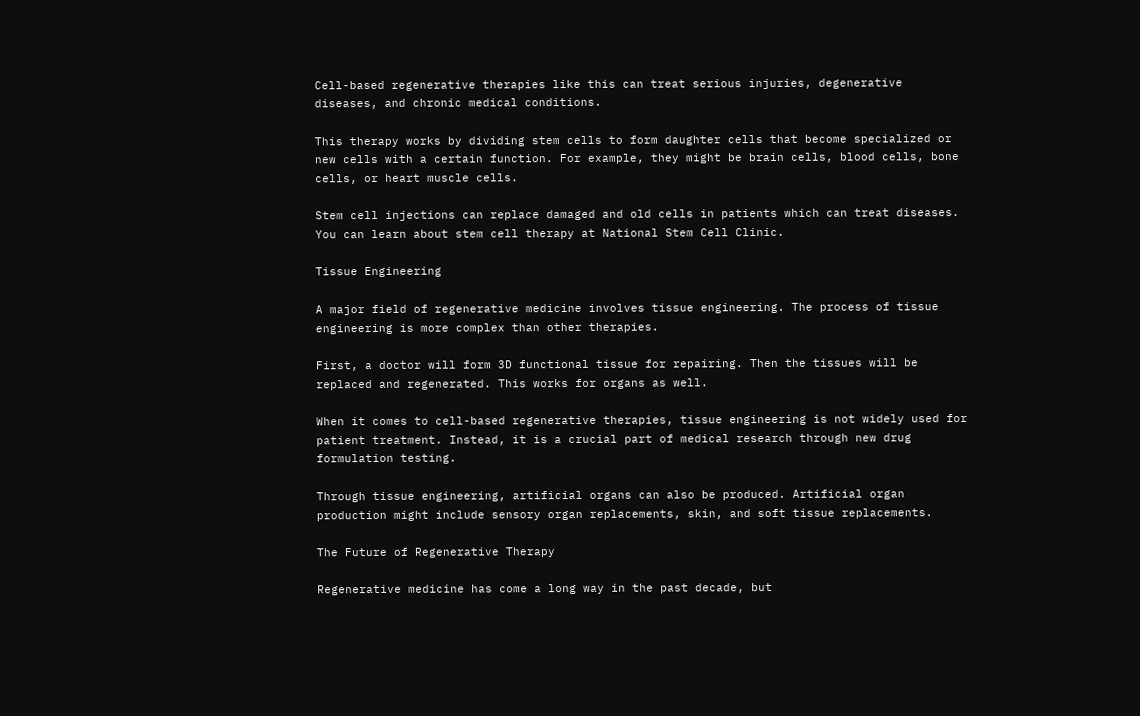Cell-based regenerative therapies like this can treat serious injuries, degenerative diseases, and chronic medical conditions.

This therapy works by dividing stem cells to form daughter cells that become specialized or new cells with a certain function. For example, they might be brain cells, blood cells, bone cells, or heart muscle cells.

Stem cell injections can replace damaged and old cells in patients which can treat diseases. You can learn about stem cell therapy at National Stem Cell Clinic.

Tissue Engineering

A major field of regenerative medicine involves tissue engineering. The process of tissue engineering is more complex than other therapies.

First, a doctor will form 3D functional tissue for repairing. Then the tissues will be replaced and regenerated. This works for organs as well.

When it comes to cell-based regenerative therapies, tissue engineering is not widely used for patient treatment. Instead, it is a crucial part of medical research through new drug formulation testing.

Through tissue engineering, artificial organs can also be produced. Artificial organ production might include sensory organ replacements, skin, and soft tissue replacements.

The Future of Regenerative Therapy

Regenerative medicine has come a long way in the past decade, but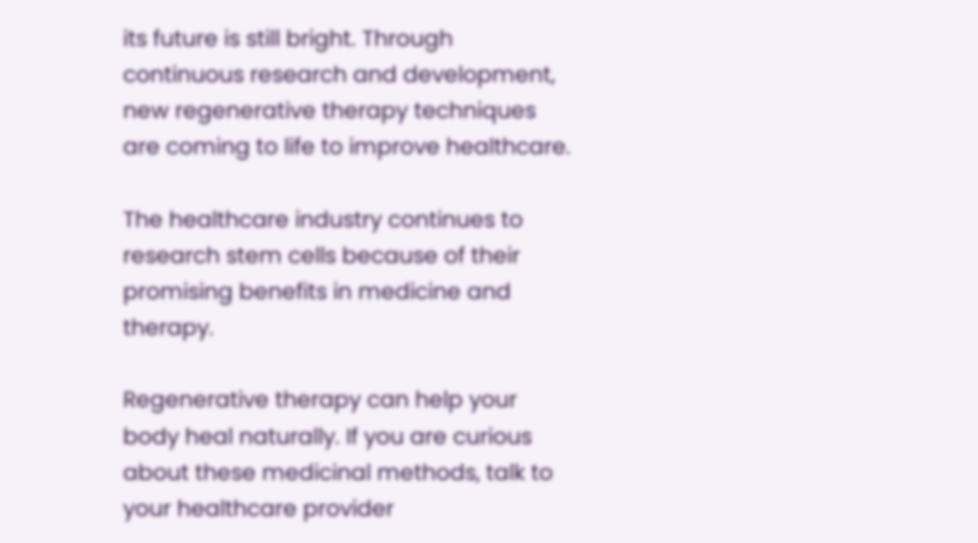its future is still bright. Through continuous research and development, new regenerative therapy techniques are coming to life to improve healthcare.

The healthcare industry continues to research stem cells because of their promising benefits in medicine and therapy.

Regenerative therapy can help your body heal naturally. If you are curious about these medicinal methods, talk to your healthcare provider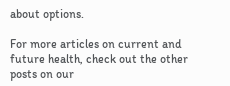about options.

For more articles on current and future health, check out the other posts on our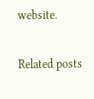website.

Related posts